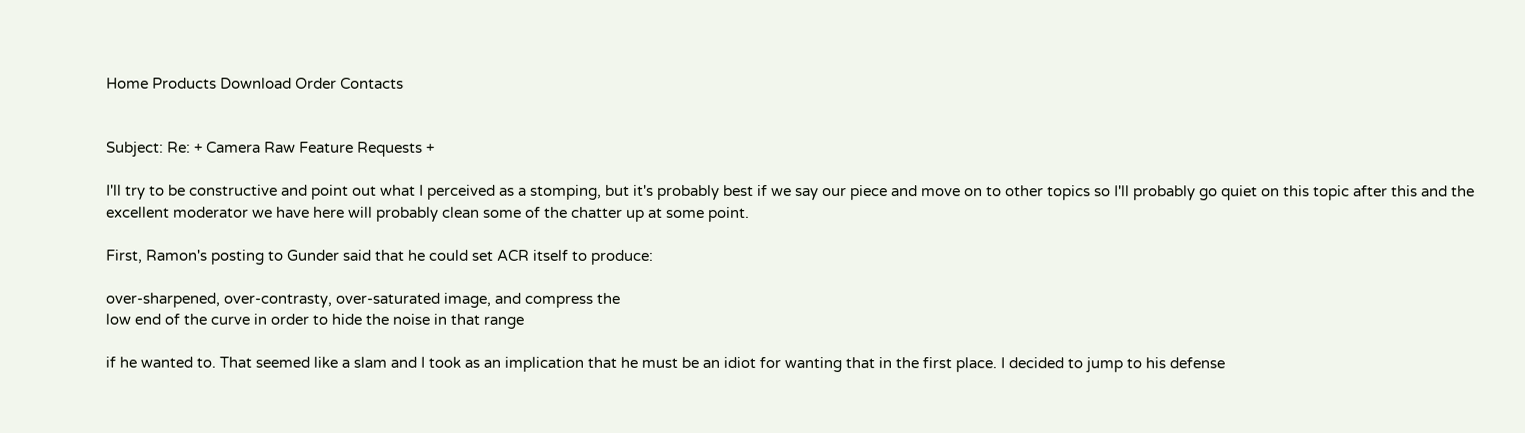Home Products Download Order Contacts


Subject: Re: + Camera Raw Feature Requests +

I'll try to be constructive and point out what I perceived as a stomping, but it's probably best if we say our piece and move on to other topics so I'll probably go quiet on this topic after this and the excellent moderator we have here will probably clean some of the chatter up at some point.

First, Ramon's posting to Gunder said that he could set ACR itself to produce:

over-sharpened, over-contrasty, over-saturated image, and compress the
low end of the curve in order to hide the noise in that range

if he wanted to. That seemed like a slam and I took as an implication that he must be an idiot for wanting that in the first place. I decided to jump to his defense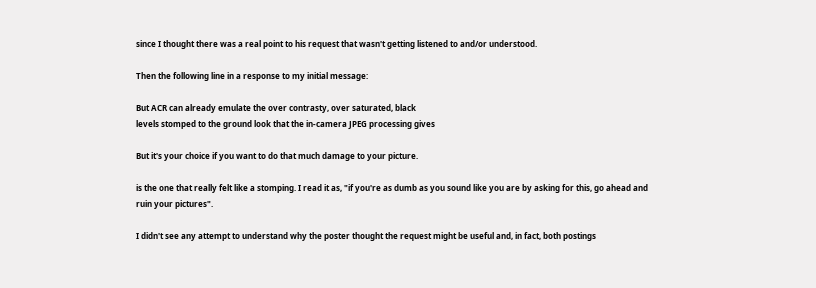since I thought there was a real point to his request that wasn't getting listened to and/or understood.

Then the following line in a response to my initial message:

But ACR can already emulate the over contrasty, over saturated, black
levels stomped to the ground look that the in-camera JPEG processing gives

But it's your choice if you want to do that much damage to your picture.

is the one that really felt like a stomping. I read it as, "if you're as dumb as you sound like you are by asking for this, go ahead and ruin your pictures".

I didn't see any attempt to understand why the poster thought the request might be useful and, in fact, both postings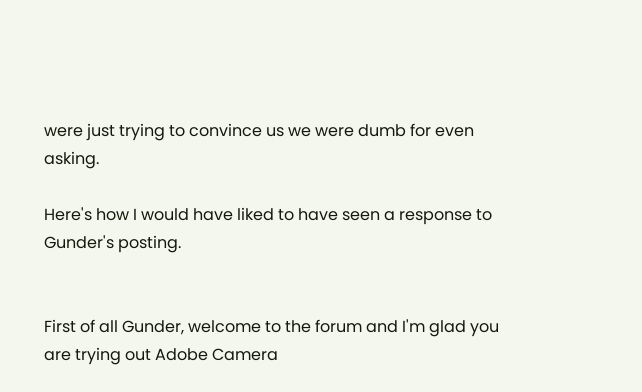were just trying to convince us we were dumb for even asking.

Here's how I would have liked to have seen a response to Gunder's posting.


First of all Gunder, welcome to the forum and I'm glad you are trying out Adobe Camera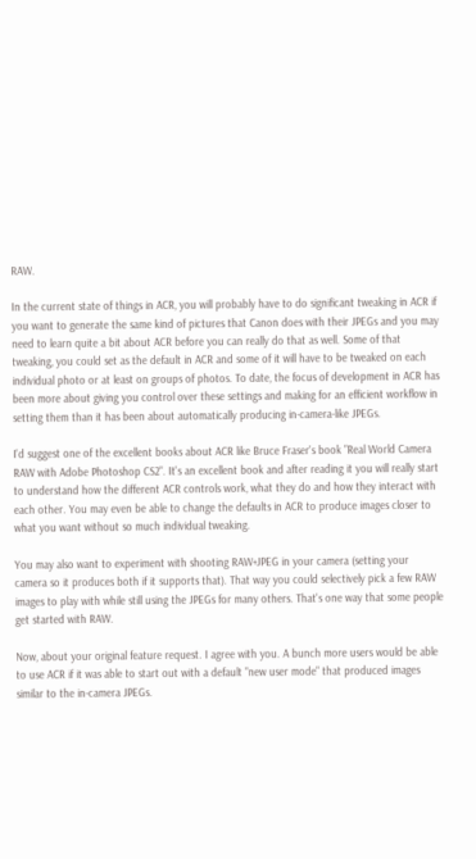RAW.

In the current state of things in ACR, you will probably have to do significant tweaking in ACR if you want to generate the same kind of pictures that Canon does with their JPEGs and you may need to learn quite a bit about ACR before you can really do that as well. Some of that tweaking, you could set as the default in ACR and some of it will have to be tweaked on each individual photo or at least on groups of photos. To date, the focus of development in ACR has been more about giving you control over these settings and making for an efficient workflow in setting them than it has been about automatically producing in-camera-like JPEGs.

I'd suggest one of the excellent books about ACR like Bruce Fraser's book "Real World Camera RAW with Adobe Photoshop CS2". It's an excellent book and after reading it you will really start to understand how the different ACR controls work, what they do and how they interact with each other. You may even be able to change the defaults in ACR to produce images closer to what you want without so much individual tweaking.

You may also want to experiment with shooting RAW+JPEG in your camera (setting your camera so it produces both if it supports that). That way you could selectively pick a few RAW images to play with while still using the JPEGs for many others. That's one way that some people get started with RAW.

Now, about your original feature request. I agree with you. A bunch more users would be able to use ACR if it was able to start out with a default "new user mode" that produced images similar to the in-camera JPEGs.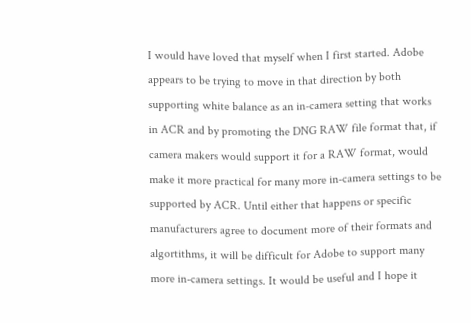I would have loved that myself when I first started. Adobe appears to be trying to move in that direction by both supporting white balance as an in-camera setting that works in ACR and by promoting the DNG RAW file format that, if camera makers would support it for a RAW format, would make it more practical for many more in-camera settings to be supported by ACR. Until either that happens or specific manufacturers agree to document more of their formats and algortithms, it will be difficult for Adobe to support many more in-camera settings. It would be useful and I hope it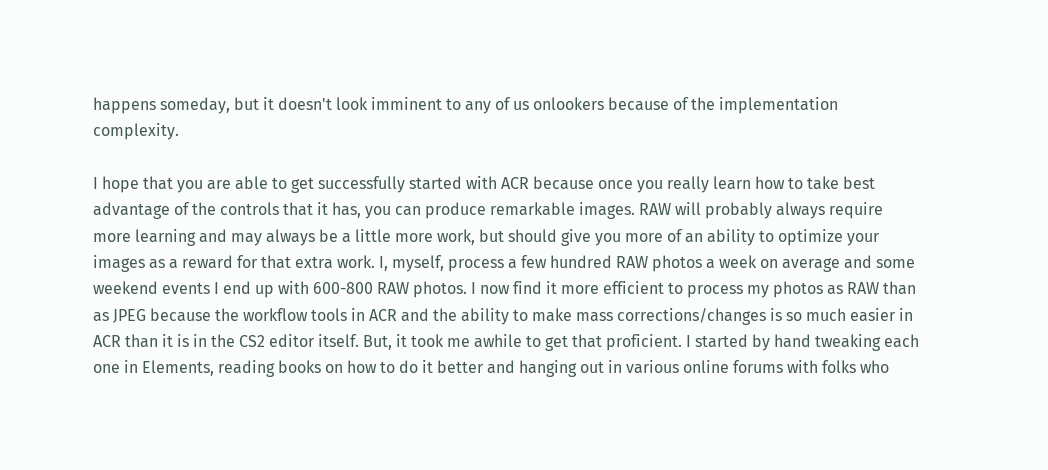happens someday, but it doesn't look imminent to any of us onlookers because of the implementation complexity.

I hope that you are able to get successfully started with ACR because once you really learn how to take best advantage of the controls that it has, you can produce remarkable images. RAW will probably always require more learning and may always be a little more work, but should give you more of an ability to optimize your images as a reward for that extra work. I, myself, process a few hundred RAW photos a week on average and some weekend events I end up with 600-800 RAW photos. I now find it more efficient to process my photos as RAW than as JPEG because the workflow tools in ACR and the ability to make mass corrections/changes is so much easier in ACR than it is in the CS2 editor itself. But, it took me awhile to get that proficient. I started by hand tweaking each one in Elements, reading books on how to do it better and hanging out in various online forums with folks who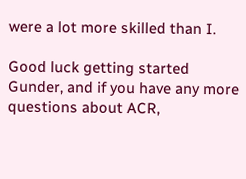were a lot more skilled than I.

Good luck getting started Gunder, and if you have any more questions about ACR,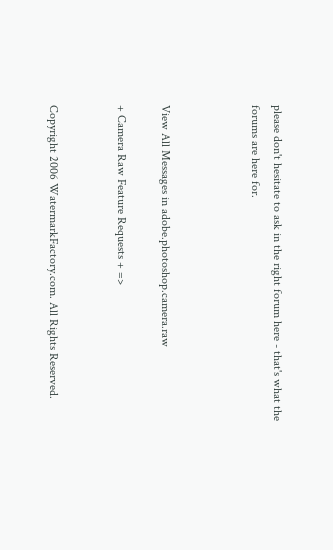please don't hesitate to ask in the right forum here - that's what the forums are here for.



View All Messages in adobe.photoshop.camera.raw

+ Camera Raw Feature Requests + =>


Copyright 2006 WatermarkFactory.com. All Rights Reserved.